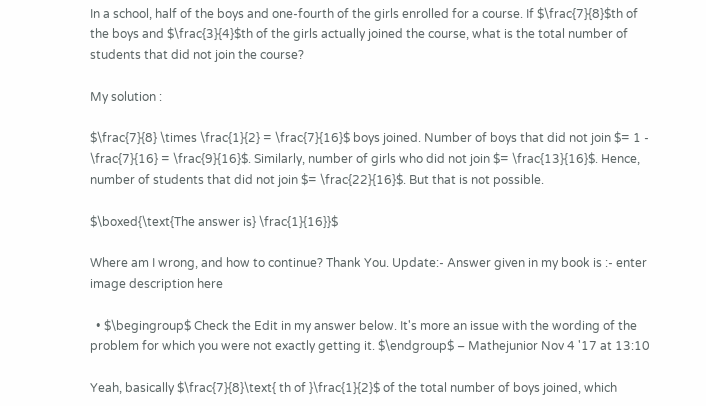In a school, half of the boys and one-fourth of the girls enrolled for a course. If $\frac{7}{8}$th of the boys and $\frac{3}{4}$th of the girls actually joined the course, what is the total number of students that did not join the course?

My solution :

$\frac{7}{8} \times \frac{1}{2} = \frac{7}{16}$ boys joined. Number of boys that did not join $= 1 - \frac{7}{16} = \frac{9}{16}$. Similarly, number of girls who did not join $= \frac{13}{16}$. Hence, number of students that did not join $= \frac{22}{16}$. But that is not possible.

$\boxed{\text{The answer is} \frac{1}{16}}$

Where am I wrong, and how to continue? Thank You. Update:- Answer given in my book is :- enter image description here

  • $\begingroup$ Check the Edit in my answer below. It's more an issue with the wording of the problem for which you were not exactly getting it. $\endgroup$ – Mathejunior Nov 4 '17 at 13:10

Yeah, basically $\frac{7}{8}\text{ th of }\frac{1}{2}$ of the total number of boys joined, which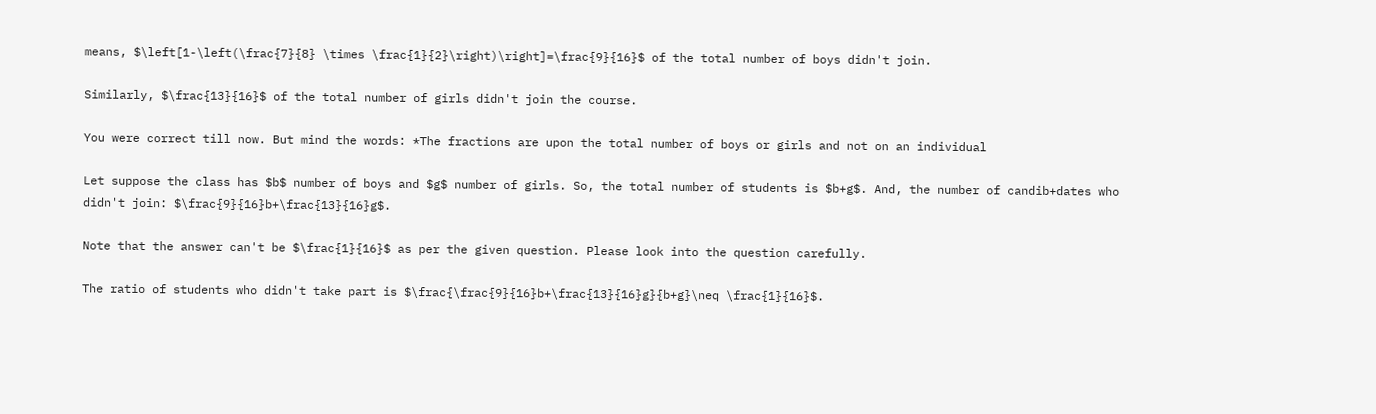means, $\left[1-\left(\frac{7}{8} \times \frac{1}{2}\right)\right]=\frac{9}{16}$ of the total number of boys didn't join.

Similarly, $\frac{13}{16}$ of the total number of girls didn't join the course.

You were correct till now. But mind the words: *The fractions are upon the total number of boys or girls and not on an individual

Let suppose the class has $b$ number of boys and $g$ number of girls. So, the total number of students is $b+g$. And, the number of candib+dates who didn't join: $\frac{9}{16}b+\frac{13}{16}g$.

Note that the answer can't be $\frac{1}{16}$ as per the given question. Please look into the question carefully.

The ratio of students who didn't take part is $\frac{\frac{9}{16}b+\frac{13}{16}g}{b+g}\neq \frac{1}{16}$.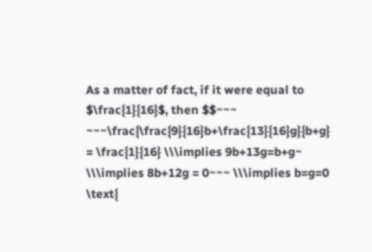As a matter of fact, if it were equal to $\frac{1}{16}$, then $$~~~ ~~~\frac{\frac{9}{16}b+\frac{13}{16}g}{b+g} = \frac{1}{16} \\\implies 9b+13g=b+g~ \\\implies 8b+12g = 0~~~ \\\implies b=g=0 \text{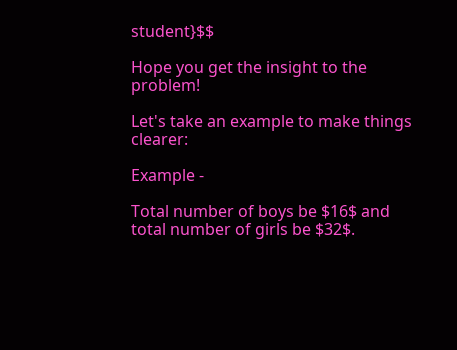student}$$

Hope you get the insight to the problem!

Let's take an example to make things clearer:

Example -

Total number of boys be $16$ and total number of girls be $32$.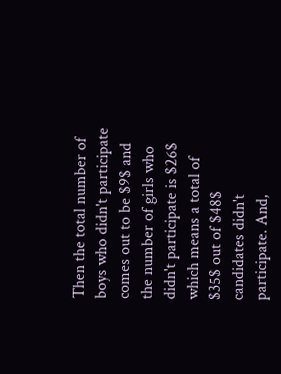Then the total number of boys who didn't participate comes out to be $9$ and the number of girls who didn't participate is $26$ which means a total of $35$ out of $48$ candidates didn't participate. And,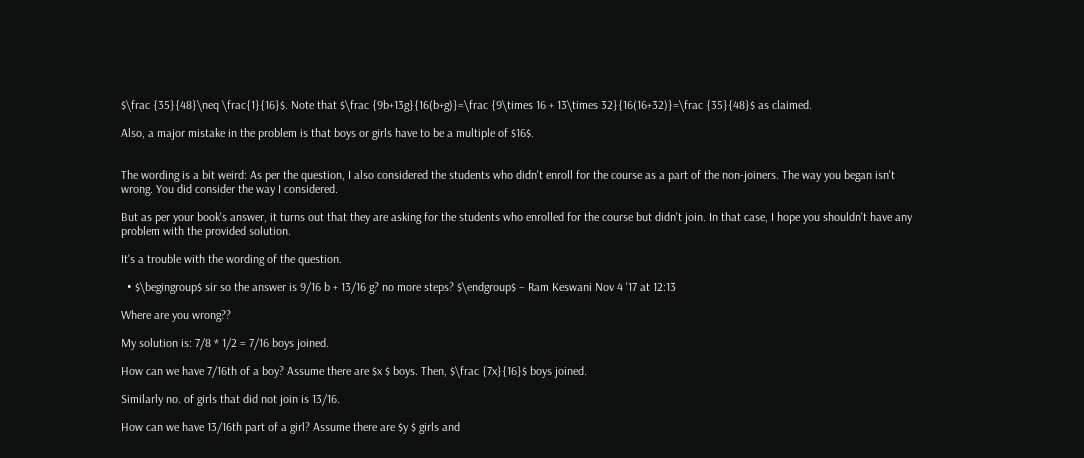$\frac {35}{48}\neq \frac{1}{16}$. Note that $\frac {9b+13g}{16(b+g)}=\frac {9\times 16 + 13\times 32}{16(16+32)}=\frac {35}{48}$ as claimed.

Also, a major mistake in the problem is that boys or girls have to be a multiple of $16$.


The wording is a bit weird: As per the question, I also considered the students who didn't enroll for the course as a part of the non-joiners. The way you began isn't wrong. You did consider the way I considered.

But as per your book's answer, it turns out that they are asking for the students who enrolled for the course but didn't join. In that case, I hope you shouldn't have any problem with the provided solution.

It's a trouble with the wording of the question.

  • $\begingroup$ sir so the answer is 9/16 b + 13/16 g? no more steps? $\endgroup$ – Ram Keswani Nov 4 '17 at 12:13

Where are you wrong??

My solution is: 7/8 * 1/2 = 7/16 boys joined.

How can we have 7/16th of a boy? Assume there are $x $ boys. Then, $\frac {7x}{16}$ boys joined.

Similarly no. of girls that did not join is 13/16.

How can we have 13/16th part of a girl? Assume there are $y $ girls and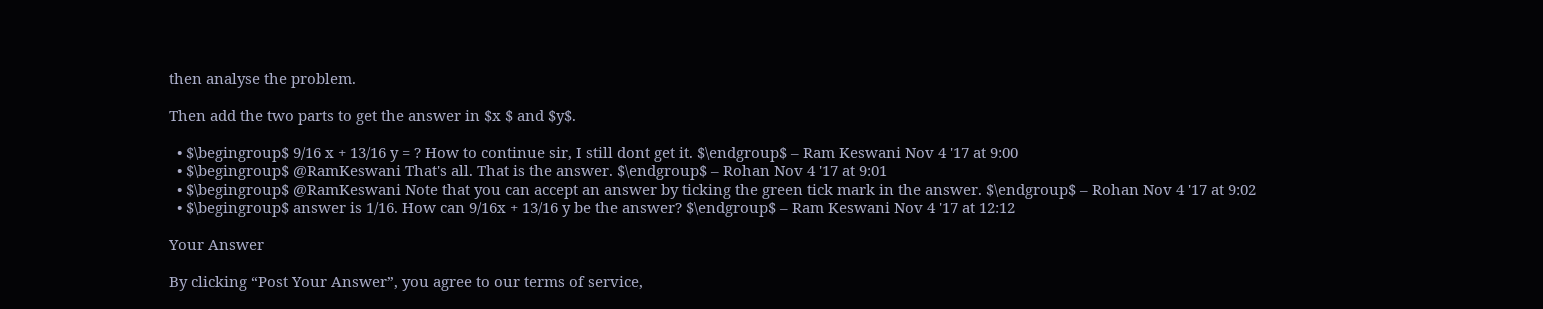then analyse the problem.

Then add the two parts to get the answer in $x $ and $y$.

  • $\begingroup$ 9/16 x + 13/16 y = ? How to continue sir, I still dont get it. $\endgroup$ – Ram Keswani Nov 4 '17 at 9:00
  • $\begingroup$ @RamKeswani That's all. That is the answer. $\endgroup$ – Rohan Nov 4 '17 at 9:01
  • $\begingroup$ @RamKeswani Note that you can accept an answer by ticking the green tick mark in the answer. $\endgroup$ – Rohan Nov 4 '17 at 9:02
  • $\begingroup$ answer is 1/16. How can 9/16x + 13/16 y be the answer? $\endgroup$ – Ram Keswani Nov 4 '17 at 12:12

Your Answer

By clicking “Post Your Answer”, you agree to our terms of service,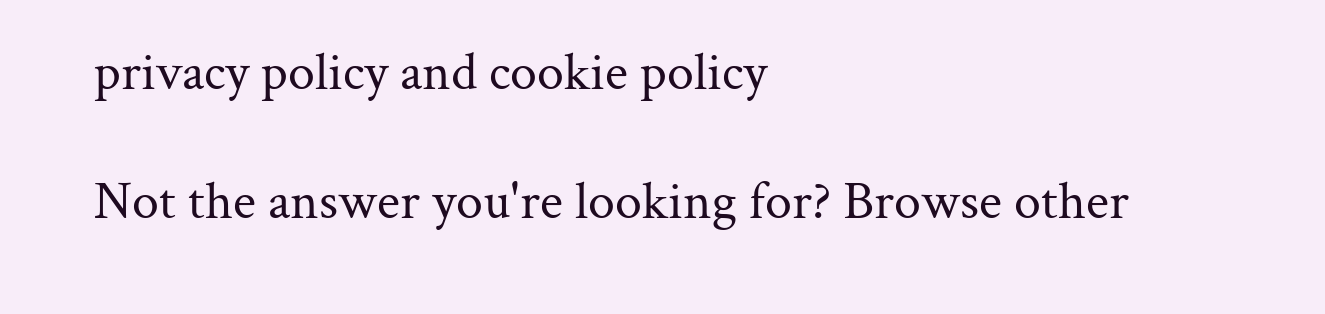privacy policy and cookie policy

Not the answer you're looking for? Browse other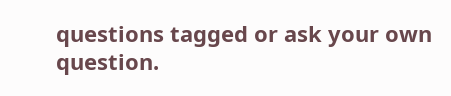questions tagged or ask your own question.